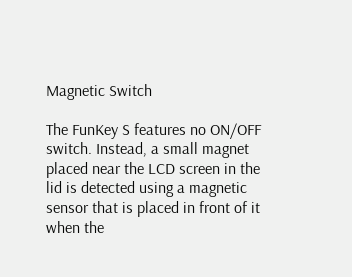Magnetic Switch

The FunKey S features no ON/OFF switch. Instead, a small magnet placed near the LCD screen in the lid is detected using a magnetic sensor that is placed in front of it when the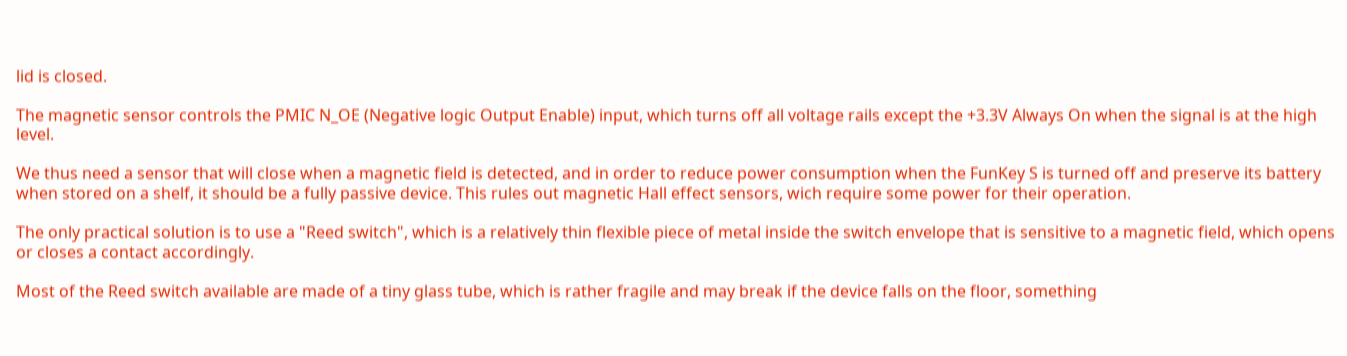lid is closed.

The magnetic sensor controls the PMIC N_OE (Negative logic Output Enable) input, which turns off all voltage rails except the +3.3V Always On when the signal is at the high level.

We thus need a sensor that will close when a magnetic field is detected, and in order to reduce power consumption when the FunKey S is turned off and preserve its battery when stored on a shelf, it should be a fully passive device. This rules out magnetic Hall effect sensors, wich require some power for their operation.

The only practical solution is to use a "Reed switch", which is a relatively thin flexible piece of metal inside the switch envelope that is sensitive to a magnetic field, which opens or closes a contact accordingly.

Most of the Reed switch available are made of a tiny glass tube, which is rather fragile and may break if the device falls on the floor, something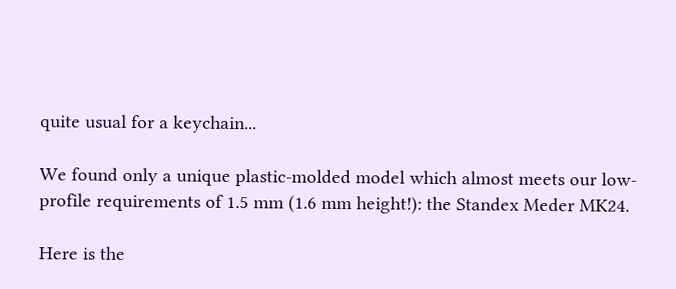quite usual for a keychain...

We found only a unique plastic-molded model which almost meets our low-profile requirements of 1.5 mm (1.6 mm height!): the Standex Meder MK24.

Here is the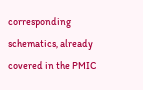corresponding schematics, already covered in the PMIC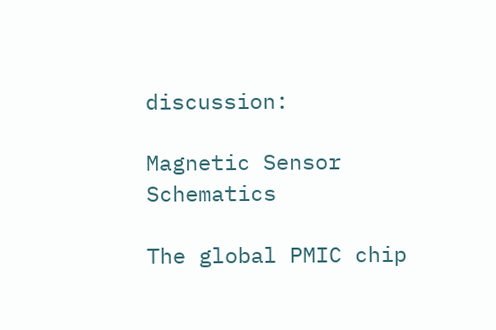discussion:

Magnetic Sensor Schematics

The global PMIC chip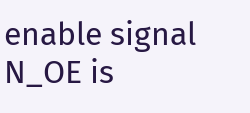enable signal N_OE is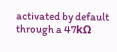activated by default through a 47kΩ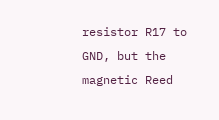resistor R17 to GND, but the magnetic Reed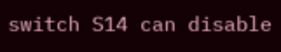switch S14 can disable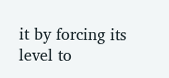it by forcing its level to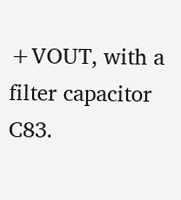+VOUT, with a filter capacitor C83.